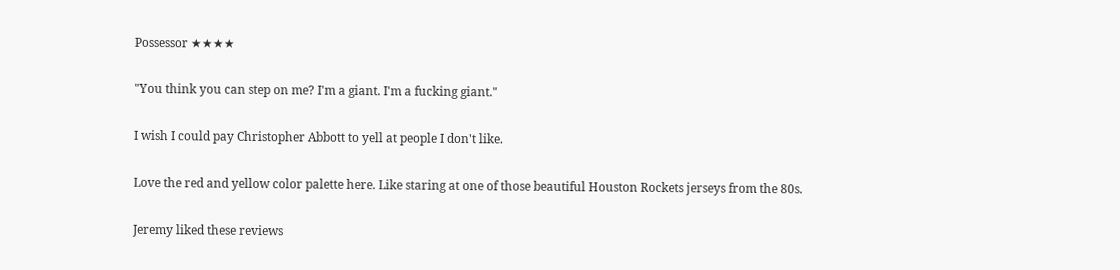Possessor ★★★★

"You think you can step on me? I'm a giant. I'm a fucking giant."

I wish I could pay Christopher Abbott to yell at people I don't like.

Love the red and yellow color palette here. Like staring at one of those beautiful Houston Rockets jerseys from the 80s.

Jeremy liked these reviews